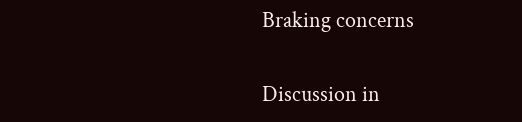Braking concerns

Discussion in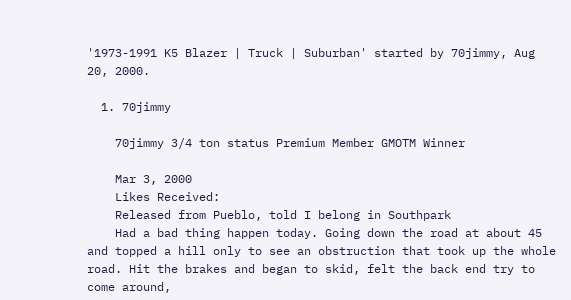'1973-1991 K5 Blazer | Truck | Suburban' started by 70jimmy, Aug 20, 2000.

  1. 70jimmy

    70jimmy 3/4 ton status Premium Member GMOTM Winner

    Mar 3, 2000
    Likes Received:
    Released from Pueblo, told I belong in Southpark
    Had a bad thing happen today. Going down the road at about 45 and topped a hill only to see an obstruction that took up the whole road. Hit the brakes and began to skid, felt the back end try to come around,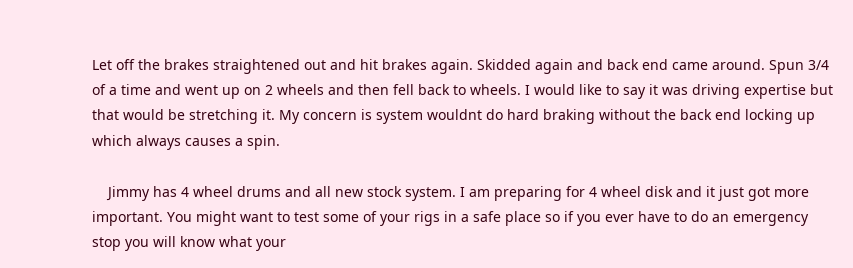Let off the brakes straightened out and hit brakes again. Skidded again and back end came around. Spun 3/4 of a time and went up on 2 wheels and then fell back to wheels. I would like to say it was driving expertise but that would be stretching it. My concern is system wouldnt do hard braking without the back end locking up which always causes a spin.

    Jimmy has 4 wheel drums and all new stock system. I am preparing for 4 wheel disk and it just got more important. You might want to test some of your rigs in a safe place so if you ever have to do an emergency stop you will know what your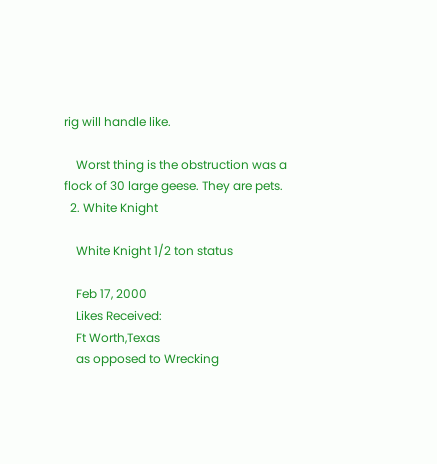rig will handle like.

    Worst thing is the obstruction was a flock of 30 large geese. They are pets.
  2. White Knight

    White Knight 1/2 ton status

    Feb 17, 2000
    Likes Received:
    Ft Worth,Texas
    as opposed to Wrecking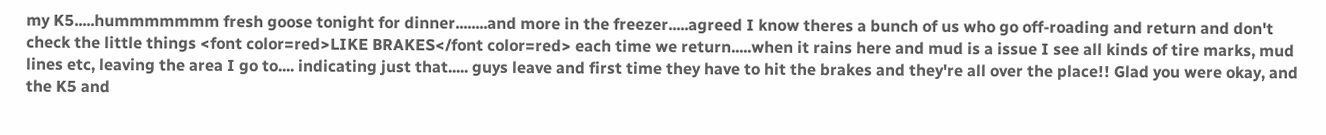my K5.....hummmmmmm fresh goose tonight for dinner........and more in the freezer.....agreed I know theres a bunch of us who go off-roading and return and don't check the little things <font color=red>LIKE BRAKES</font color=red> each time we return.....when it rains here and mud is a issue I see all kinds of tire marks, mud lines etc, leaving the area I go to.... indicating just that..... guys leave and first time they have to hit the brakes and they're all over the place!! Glad you were okay, and the K5 and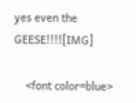yes even the GEESE!!!![IMG]

    <font color=blue>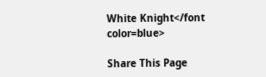White Knight</font color=blue>

Share This Page